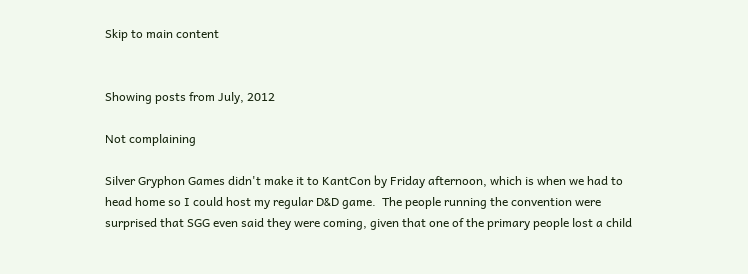Skip to main content


Showing posts from July, 2012

Not complaining

Silver Gryphon Games didn't make it to KantCon by Friday afternoon, which is when we had to head home so I could host my regular D&D game.  The people running the convention were surprised that SGG even said they were coming, given that one of the primary people lost a child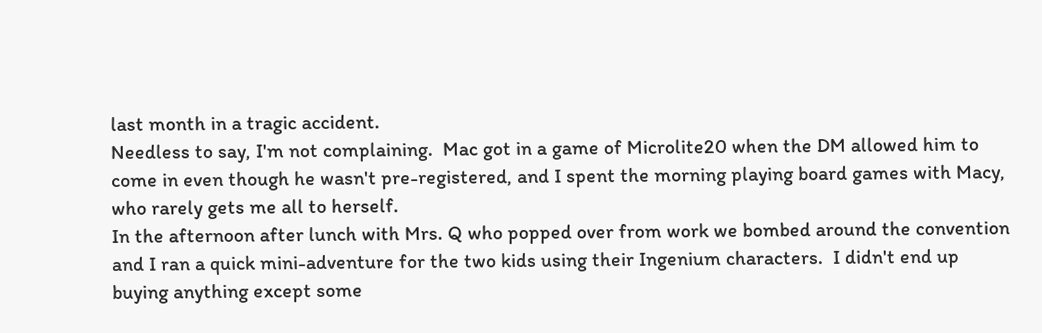last month in a tragic accident.
Needless to say, I'm not complaining.  Mac got in a game of Microlite20 when the DM allowed him to come in even though he wasn't pre-registered, and I spent the morning playing board games with Macy, who rarely gets me all to herself.
In the afternoon after lunch with Mrs. Q who popped over from work we bombed around the convention and I ran a quick mini-adventure for the two kids using their Ingenium characters.  I didn't end up buying anything except some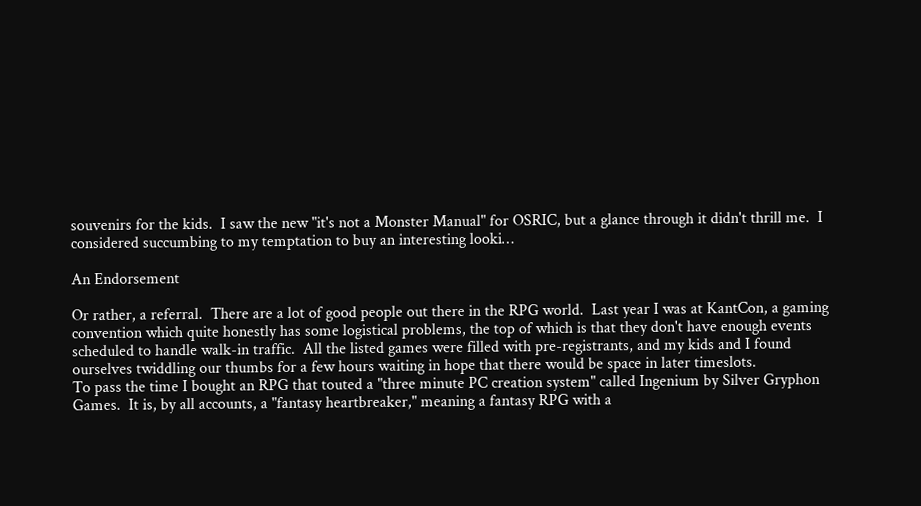souvenirs for the kids.  I saw the new "it's not a Monster Manual" for OSRIC, but a glance through it didn't thrill me.  I considered succumbing to my temptation to buy an interesting looki…

An Endorsement

Or rather, a referral.  There are a lot of good people out there in the RPG world.  Last year I was at KantCon, a gaming convention which quite honestly has some logistical problems, the top of which is that they don't have enough events scheduled to handle walk-in traffic.  All the listed games were filled with pre-registrants, and my kids and I found ourselves twiddling our thumbs for a few hours waiting in hope that there would be space in later timeslots.
To pass the time I bought an RPG that touted a "three minute PC creation system" called Ingenium by Silver Gryphon Games.  It is, by all accounts, a "fantasy heartbreaker," meaning a fantasy RPG with a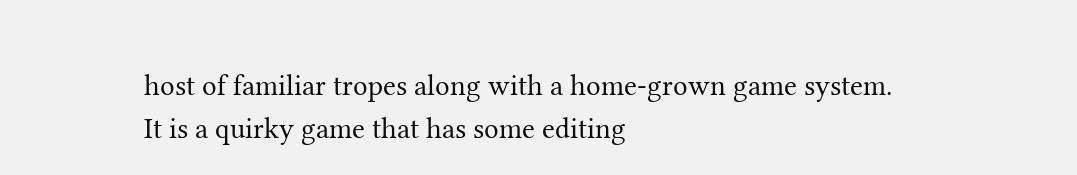host of familiar tropes along with a home-grown game system.  It is a quirky game that has some editing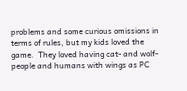problems and some curious omissions in terms of rules, but my kids loved the game.  They loved having cat- and wolf-people and humans with wings as PC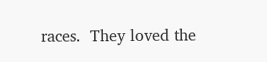races.  They loved the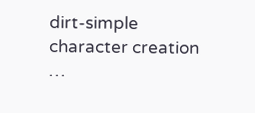dirt-simple character creation …